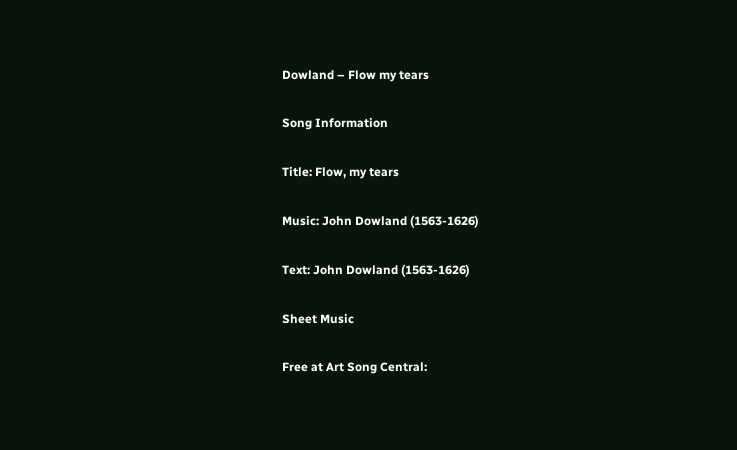Dowland – Flow my tears

Song Information

Title: Flow, my tears

Music: John Dowland (1563-1626)

Text: John Dowland (1563-1626)

Sheet Music

Free at Art Song Central: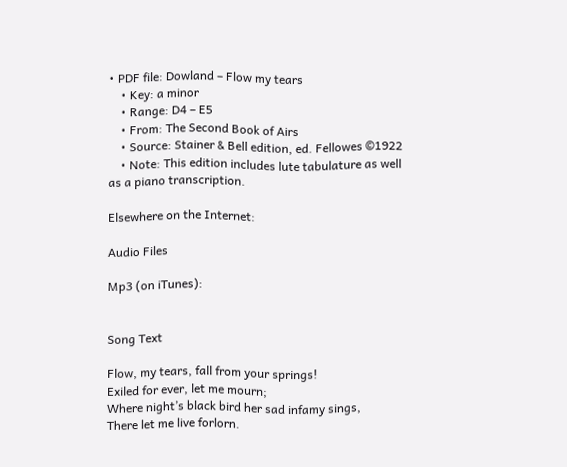• PDF file: Dowland – Flow my tears
    • Key: a minor
    • Range: D4 – E5
    • From: The Second Book of Airs
    • Source: Stainer & Bell edition, ed. Fellowes ©1922
    • Note: This edition includes lute tabulature as well as a piano transcription.

Elsewhere on the Internet:

Audio Files

Mp3 (on iTunes):


Song Text

Flow, my tears, fall from your springs!
Exiled for ever, let me mourn;
Where night’s black bird her sad infamy sings,
There let me live forlorn.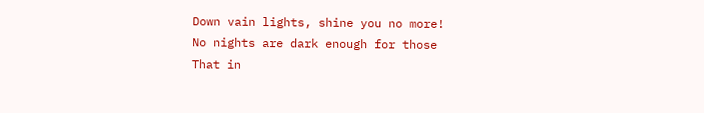Down vain lights, shine you no more!
No nights are dark enough for those
That in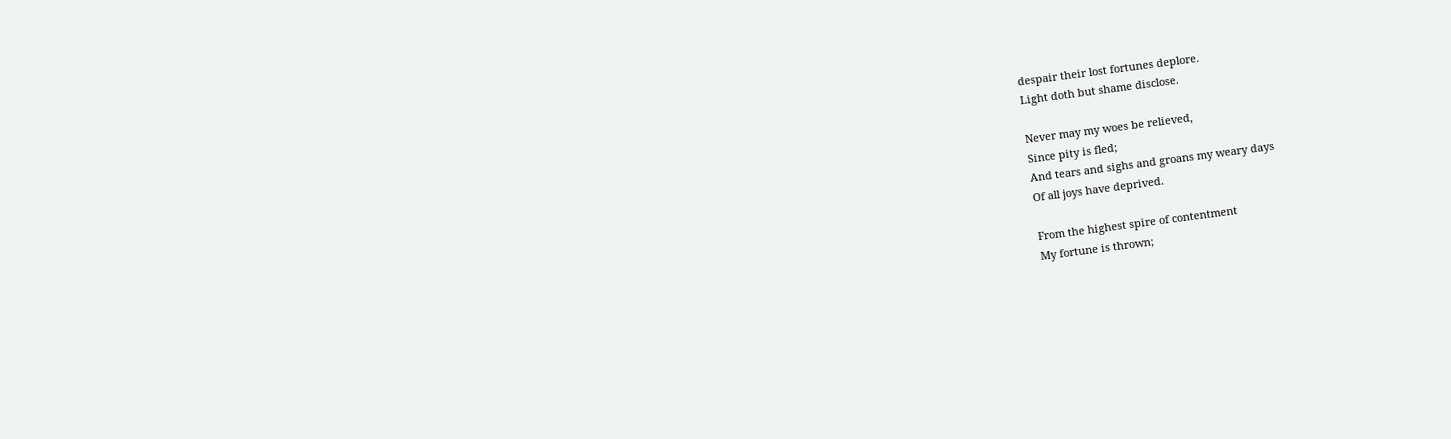despair their lost fortunes deplore.
Light doth but shame disclose.

Never may my woes be relieved,
Since pity is fled;
And tears and sighs and groans my weary days
Of all joys have deprived.

From the highest spire of contentment
My fortune is thrown;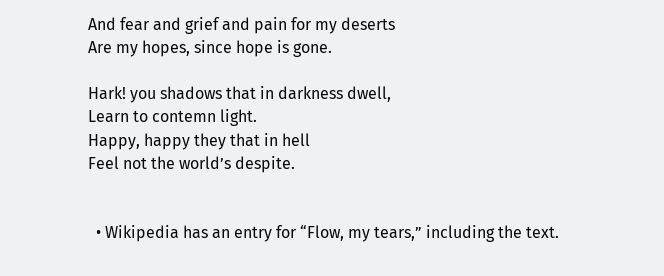And fear and grief and pain for my deserts
Are my hopes, since hope is gone.

Hark! you shadows that in darkness dwell,
Learn to contemn light.
Happy, happy they that in hell
Feel not the world’s despite.


  • Wikipedia has an entry for “Flow, my tears,” including the text.